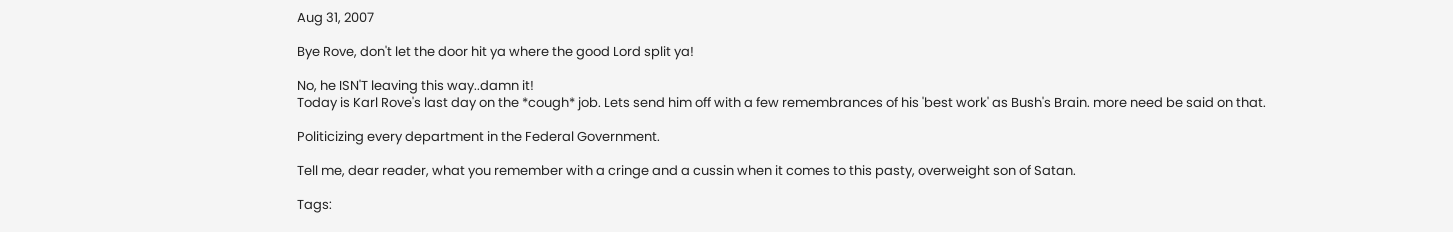Aug 31, 2007

Bye Rove, don't let the door hit ya where the good Lord split ya!

No, he ISN'T leaving this way..damn it!
Today is Karl Rove's last day on the *cough* job. Lets send him off with a few remembrances of his 'best work' as Bush's Brain. more need be said on that.

Politicizing every department in the Federal Government.

Tell me, dear reader, what you remember with a cringe and a cussin when it comes to this pasty, overweight son of Satan.

Tags: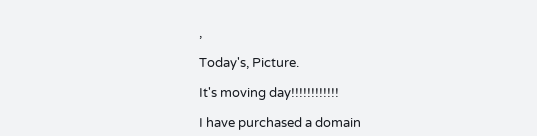,

Today's, Picture.

It's moving day!!!!!!!!!!!!

I have purchased a domain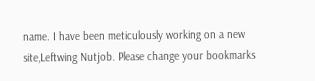name. I have been meticulously working on a new site,Leftwing Nutjob. Please change your bookmarks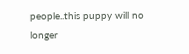people..this puppy will no longer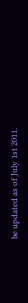be updated as of July 1st 2011.